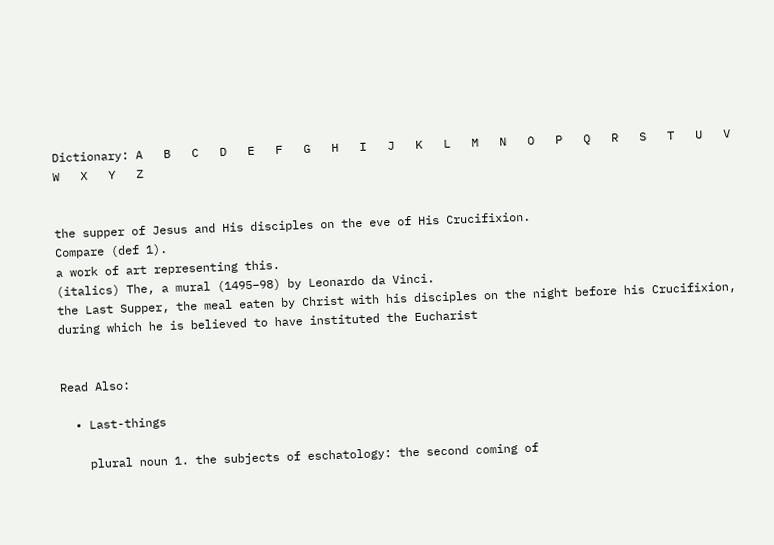Dictionary: A   B   C   D   E   F   G   H   I   J   K   L   M   N   O   P   Q   R   S   T   U   V   W   X   Y   Z


the supper of Jesus and His disciples on the eve of His Crucifixion.
Compare (def 1).
a work of art representing this.
(italics) The, a mural (1495–98) by Leonardo da Vinci.
the Last Supper, the meal eaten by Christ with his disciples on the night before his Crucifixion, during which he is believed to have instituted the Eucharist


Read Also:

  • Last-things

    plural noun 1. the subjects of eschatology: the second coming of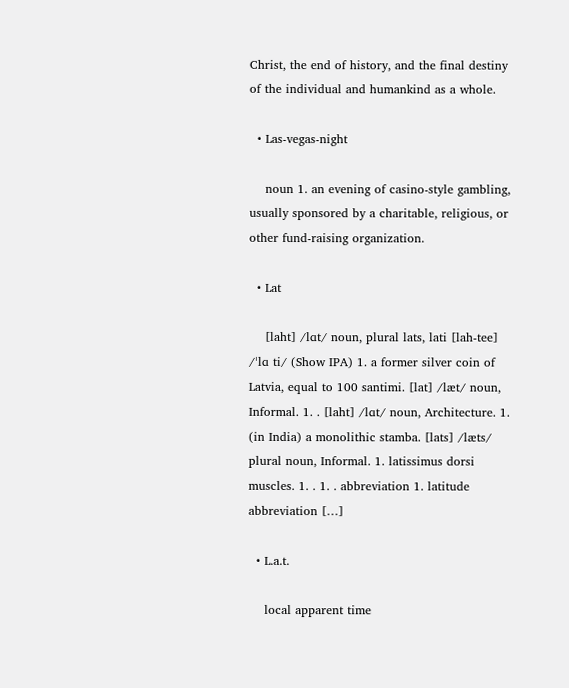Christ, the end of history, and the final destiny of the individual and humankind as a whole.

  • Las-vegas-night

    noun 1. an evening of casino-style gambling, usually sponsored by a charitable, religious, or other fund-raising organization.

  • Lat

    [laht] /lɑt/ noun, plural lats, lati [lah-tee] /ˈlɑ ti/ (Show IPA) 1. a former silver coin of Latvia, equal to 100 santimi. [lat] /læt/ noun, Informal. 1. . [laht] /lɑt/ noun, Architecture. 1. (in India) a monolithic stamba. [lats] /læts/ plural noun, Informal. 1. latissimus dorsi muscles. 1. . 1. . abbreviation 1. latitude abbreviation […]

  • L.a.t.

    local apparent time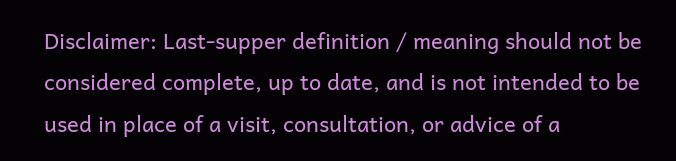Disclaimer: Last-supper definition / meaning should not be considered complete, up to date, and is not intended to be used in place of a visit, consultation, or advice of a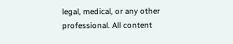legal, medical, or any other professional. All content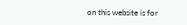on this website is for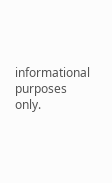informational purposes only.